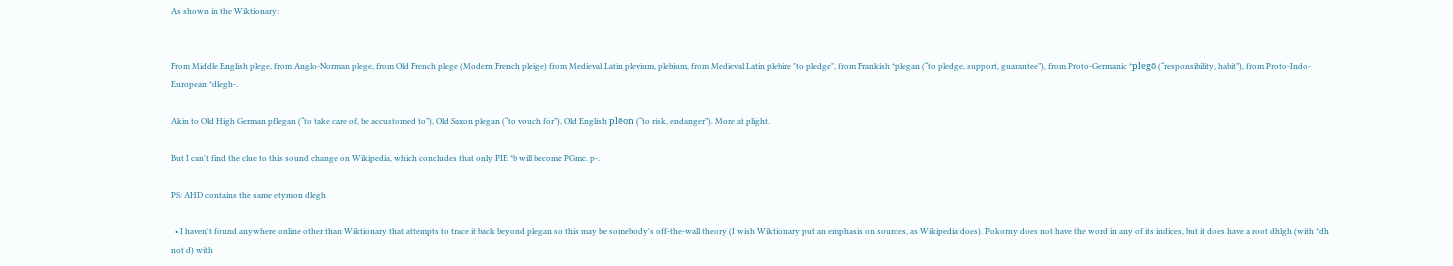As shown in the Wiktionary:


From Middle English plege, from Anglo-Norman plege, from Old French plege (Modern French pleige) from Medieval Latin plevium, plebium, from Medieval Latin plebire "to pledge", from Frankish *plegan (“to pledge, support, guarantee”), from Proto-Germanic *plegō (“responsibility, habit”), from Proto-Indo-European *dlegh-.

Akin to Old High German pflegan (“to take care of, be accustomed to”), Old Saxon plegan (“to vouch for”), Old English plēon (“to risk, endanger”). More at plight.

But I can't find the clue to this sound change on Wikipedia, which concludes that only PIE *b will become PGmc. p-.

PS: AHD contains the same etymon dlegh

  • I haven't found anywhere online other than Wiktionary that attempts to trace it back beyond plegan so this may be somebody's off-the-wall theory (I wish Wiktionary put an emphasis on sources, as Wikipedia does). Pokorny does not have the word in any of its indices, but it does have a root dhlgh (with *dh not d) with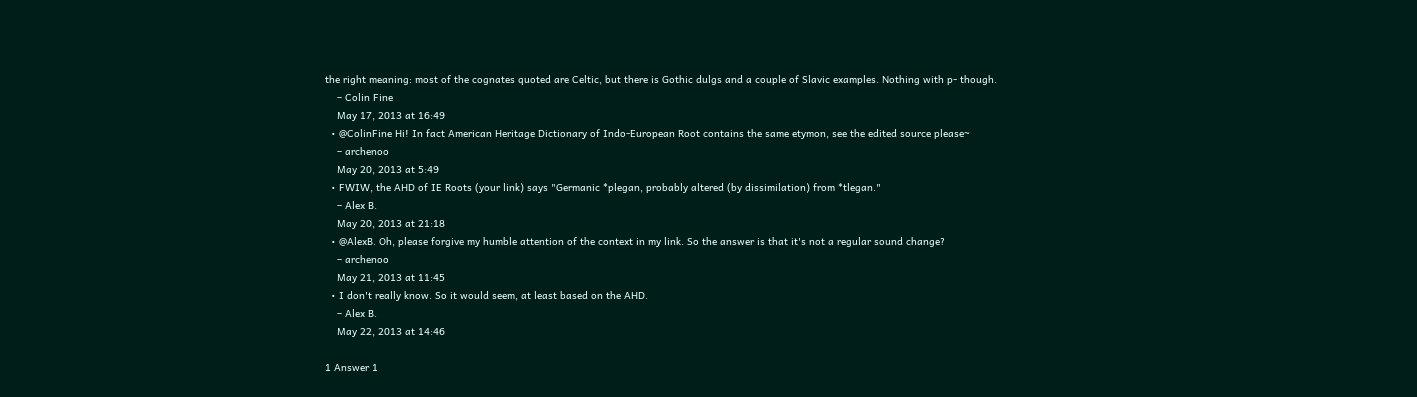the right meaning: most of the cognates quoted are Celtic, but there is Gothic dulgs and a couple of Slavic examples. Nothing with p- though.
    – Colin Fine
    May 17, 2013 at 16:49
  • @ColinFine Hi! In fact American Heritage Dictionary of Indo-European Root contains the same etymon, see the edited source please~
    – archenoo
    May 20, 2013 at 5:49
  • FWIW, the AHD of IE Roots (your link) says "Germanic *plegan, probably altered (by dissimilation) from *tlegan."
    – Alex B.
    May 20, 2013 at 21:18
  • @AlexB. Oh, please forgive my humble attention of the context in my link. So the answer is that it's not a regular sound change?
    – archenoo
    May 21, 2013 at 11:45
  • I don't really know. So it would seem, at least based on the AHD.
    – Alex B.
    May 22, 2013 at 14:46

1 Answer 1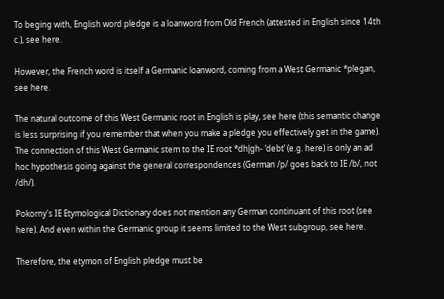To beging with, English word pledge is a loanword from Old French (attested in English since 14th c.), see here.

However, the French word is itself a Germanic loanword, coming from a West Germanic *plegan, see here.

The natural outcome of this West Germanic root in English is play, see here (this semantic change is less surprising if you remember that when you make a pledge you effectively get in the game). The connection of this West Germanic stem to the IE root *dhl̥gh- ‘debt’ (e.g. here) is only an ad hoc hypothesis going against the general correspondences (German /p/ goes back to IE /b/, not /dh/).

Pokorny's IE Etymological Dictionary does not mention any German continuant of this root (see here). And even within the Germanic group it seems limited to the West subgroup, see here.

Therefore, the etymon of English pledge must be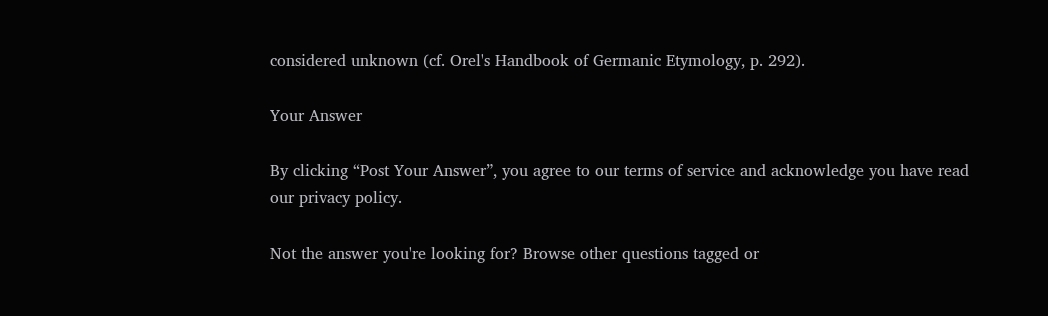considered unknown (cf. Orel's Handbook of Germanic Etymology, p. 292).

Your Answer

By clicking “Post Your Answer”, you agree to our terms of service and acknowledge you have read our privacy policy.

Not the answer you're looking for? Browse other questions tagged or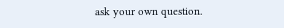ask your own question.